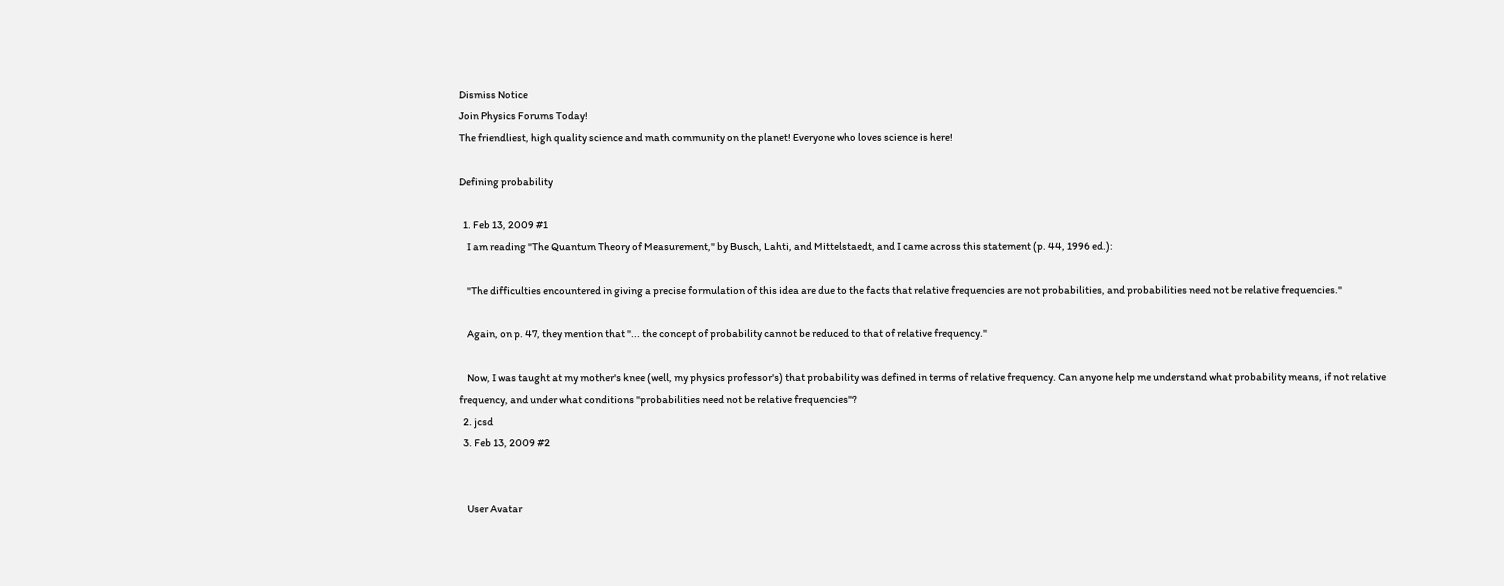Dismiss Notice
Join Physics Forums Today!
The friendliest, high quality science and math community on the planet! Everyone who loves science is here!

Defining probability

  1. Feb 13, 2009 #1
    I am reading "The Quantum Theory of Measurement," by Busch, Lahti, and Mittelstaedt, and I came across this statement (p. 44, 1996 ed.):

    "The difficulties encountered in giving a precise formulation of this idea are due to the facts that relative frequencies are not probabilities, and probabilities need not be relative frequencies."

    Again, on p. 47, they mention that "... the concept of probability cannot be reduced to that of relative frequency."

    Now, I was taught at my mother's knee (well, my physics professor's) that probability was defined in terms of relative frequency. Can anyone help me understand what probability means, if not relative frequency, and under what conditions "probabilities need not be relative frequencies"?
  2. jcsd
  3. Feb 13, 2009 #2


    User Avatar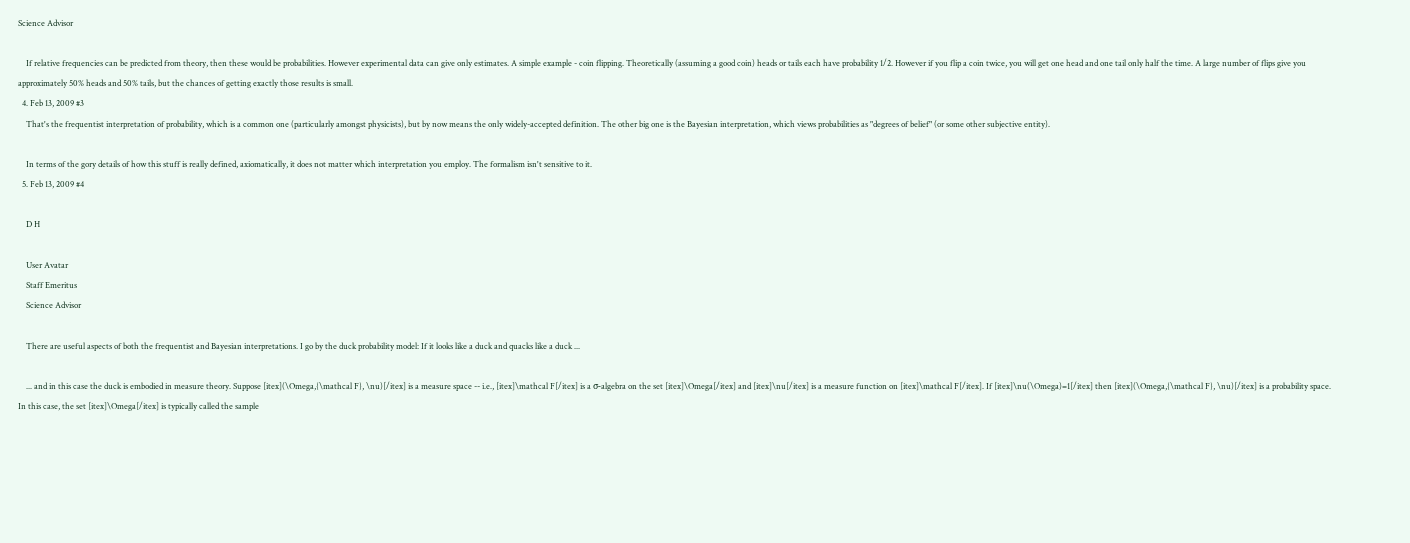Science Advisor

    If relative frequencies can be predicted from theory, then these would be probabilities. However experimental data can give only estimates. A simple example - coin flipping. Theoretically (assuming a good coin) heads or tails each have probability 1/2. However if you flip a coin twice, you will get one head and one tail only half the time. A large number of flips give you approximately 50% heads and 50% tails, but the chances of getting exactly those results is small.
  4. Feb 13, 2009 #3
    That's the frequentist interpretation of probability, which is a common one (particularly amongst physicists), but by now means the only widely-accepted definition. The other big one is the Bayesian interpretation, which views probabilities as "degrees of belief" (or some other subjective entity).

    In terms of the gory details of how this stuff is really defined, axiomatically, it does not matter which interpretation you employ. The formalism isn't sensitive to it.
  5. Feb 13, 2009 #4

    D H

    User Avatar
    Staff Emeritus
    Science Advisor

    There are useful aspects of both the frequentist and Bayesian interpretations. I go by the duck probability model: If it looks like a duck and quacks like a duck ...

    ... and in this case the duck is embodied in measure theory. Suppose [itex](\Omega,{\mathcal F}, \nu)[/itex] is a measure space -- i.e., [itex]\mathcal F[/itex] is a σ-algebra on the set [itex]\Omega[/itex] and [itex]\nu[/itex] is a measure function on [itex]\mathcal F[/itex]. If [itex]\nu(\Omega)=1[/itex] then [itex](\Omega,{\mathcal F}, \nu)[/itex] is a probability space. In this case, the set [itex]\Omega[/itex] is typically called the sample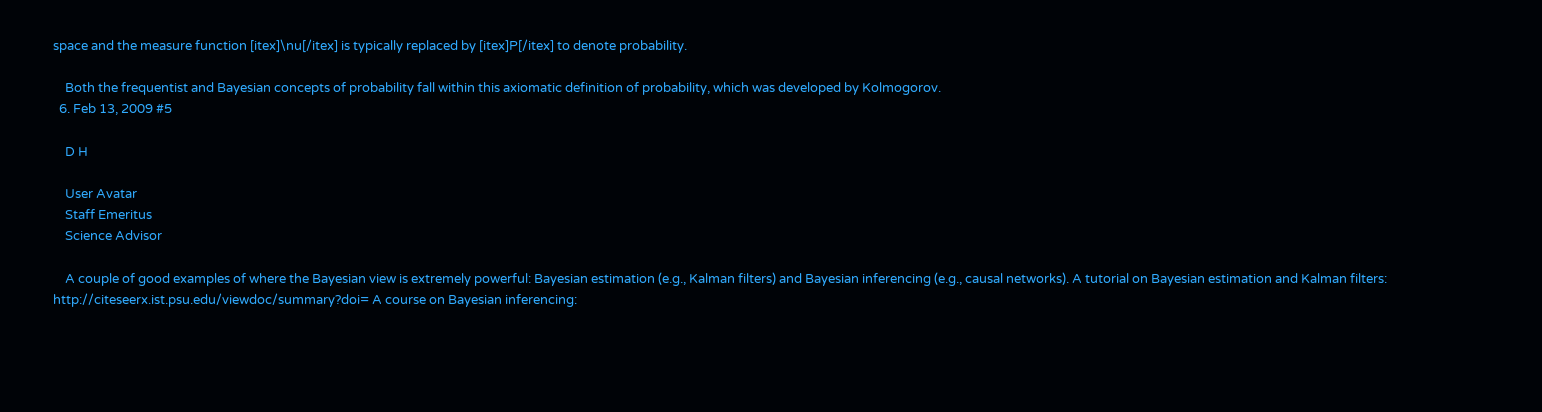space and the measure function [itex]\nu[/itex] is typically replaced by [itex]P[/itex] to denote probability.

    Both the frequentist and Bayesian concepts of probability fall within this axiomatic definition of probability, which was developed by Kolmogorov.
  6. Feb 13, 2009 #5

    D H

    User Avatar
    Staff Emeritus
    Science Advisor

    A couple of good examples of where the Bayesian view is extremely powerful: Bayesian estimation (e.g., Kalman filters) and Bayesian inferencing (e.g., causal networks). A tutorial on Bayesian estimation and Kalman filters: http://citeseerx.ist.psu.edu/viewdoc/summary?doi= A course on Bayesian inferencing: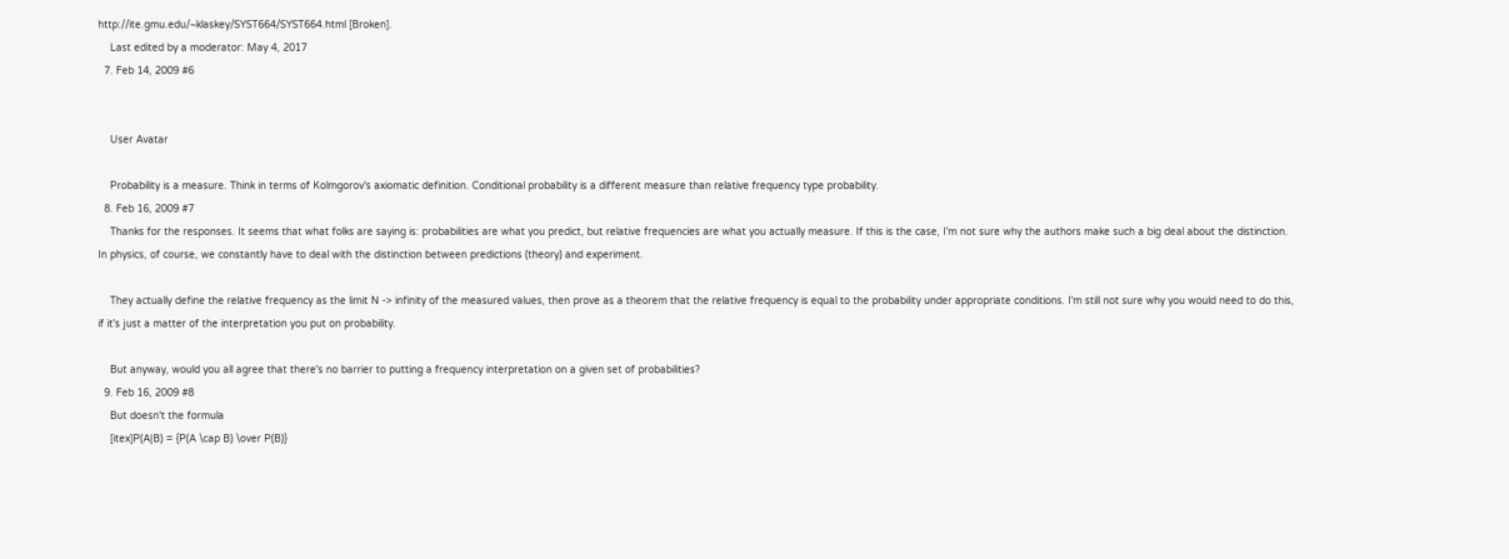http://ite.gmu.edu/~klaskey/SYST664/SYST664.html [Broken].
    Last edited by a moderator: May 4, 2017
  7. Feb 14, 2009 #6


    User Avatar

    Probability is a measure. Think in terms of Kolmgorov's axiomatic definition. Conditional probability is a different measure than relative frequency type probability.
  8. Feb 16, 2009 #7
    Thanks for the responses. It seems that what folks are saying is: probabilities are what you predict, but relative frequencies are what you actually measure. If this is the case, I'm not sure why the authors make such a big deal about the distinction. In physics, of course, we constantly have to deal with the distinction between predictions (theory) and experiment.

    They actually define the relative frequency as the limit N -> infinity of the measured values, then prove as a theorem that the relative frequency is equal to the probability under appropriate conditions. I'm still not sure why you would need to do this, if it's just a matter of the interpretation you put on probability.

    But anyway, would you all agree that there's no barrier to putting a frequency interpretation on a given set of probabilities?
  9. Feb 16, 2009 #8
    But doesn't the formula
    [itex]P(A|B) = {P(A \cap B) \over P(B)}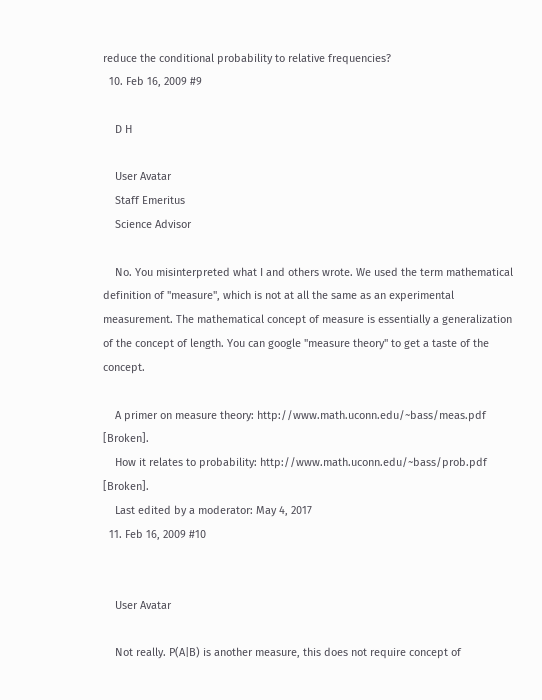reduce the conditional probability to relative frequencies?
  10. Feb 16, 2009 #9

    D H

    User Avatar
    Staff Emeritus
    Science Advisor

    No. You misinterpreted what I and others wrote. We used the term mathematical definition of "measure", which is not at all the same as an experimental measurement. The mathematical concept of measure is essentially a generalization of the concept of length. You can google "measure theory" to get a taste of the concept.

    A primer on measure theory: http://www.math.uconn.edu/~bass/meas.pdf [Broken].
    How it relates to probability: http://www.math.uconn.edu/~bass/prob.pdf [Broken].
    Last edited by a moderator: May 4, 2017
  11. Feb 16, 2009 #10


    User Avatar

    Not really. P(A|B) is another measure, this does not require concept of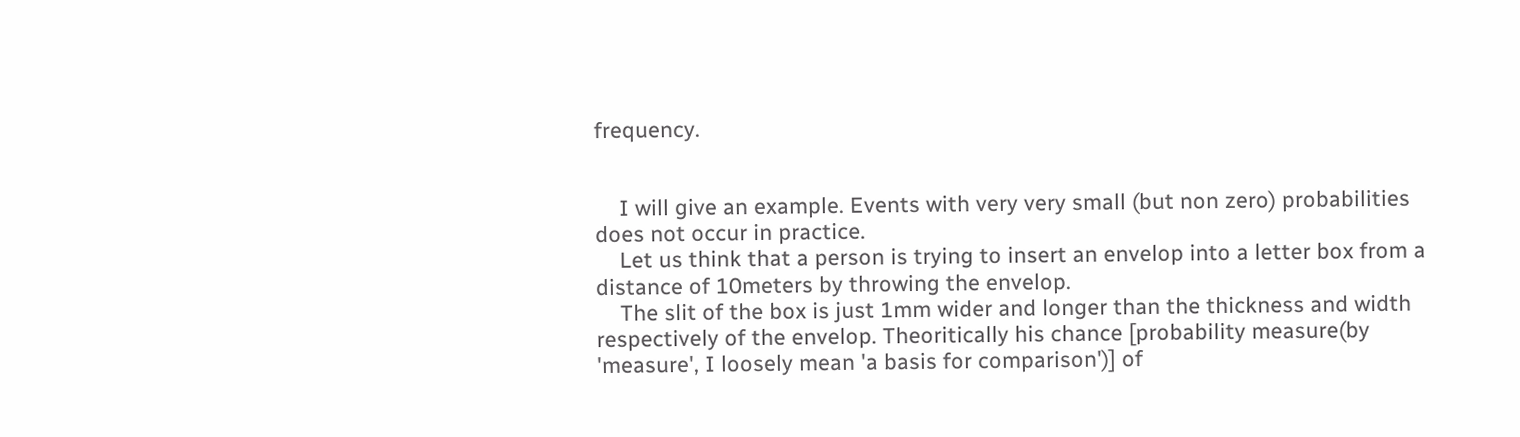frequency.


    I will give an example. Events with very very small (but non zero) probabilities does not occur in practice.
    Let us think that a person is trying to insert an envelop into a letter box from a distance of 10meters by throwing the envelop.
    The slit of the box is just 1mm wider and longer than the thickness and width respectively of the envelop. Theoritically his chance [probability measure(by 'measure', I loosely mean 'a basis for comparison')] of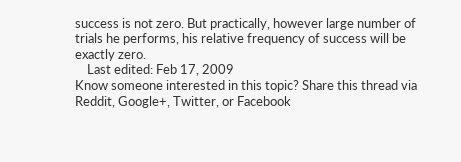success is not zero. But practically, however large number of trials he performs, his relative frequency of success will be exactly zero.
    Last edited: Feb 17, 2009
Know someone interested in this topic? Share this thread via Reddit, Google+, Twitter, or Facebook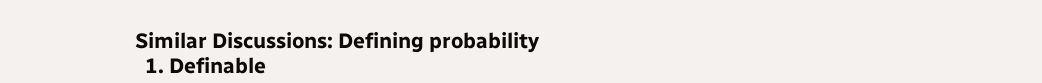Similar Discussions: Defining probability
  1. Definable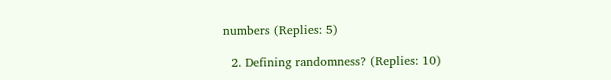numbers (Replies: 5)

  2. Defining randomness? (Replies: 10)